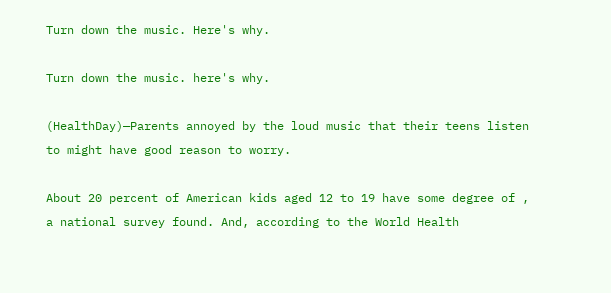Turn down the music. Here's why.

Turn down the music. here's why.

(HealthDay)—Parents annoyed by the loud music that their teens listen to might have good reason to worry.

About 20 percent of American kids aged 12 to 19 have some degree of , a national survey found. And, according to the World Health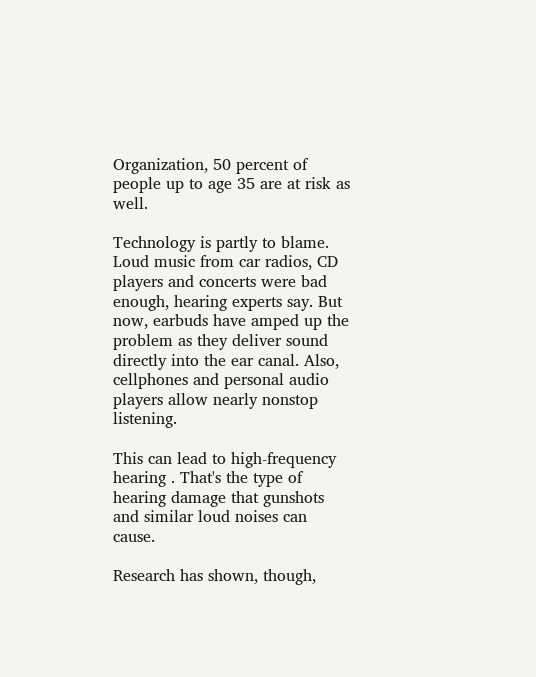Organization, 50 percent of people up to age 35 are at risk as well.

Technology is partly to blame. Loud music from car radios, CD players and concerts were bad enough, hearing experts say. But now, earbuds have amped up the problem as they deliver sound directly into the ear canal. Also, cellphones and personal audio players allow nearly nonstop listening.

This can lead to high-frequency hearing . That's the type of hearing damage that gunshots and similar loud noises can cause.

Research has shown, though,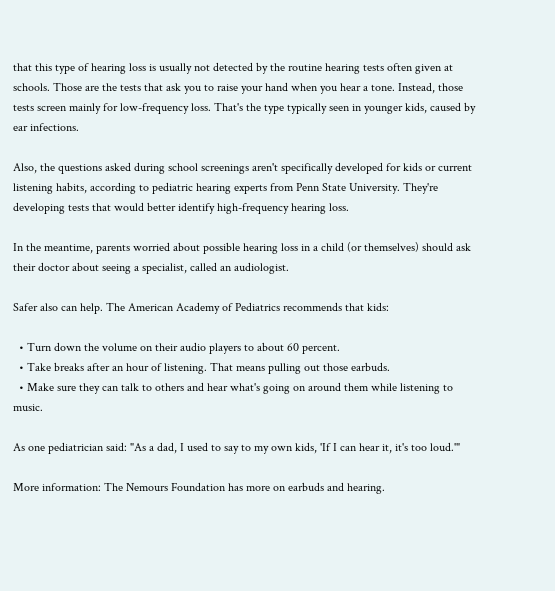that this type of hearing loss is usually not detected by the routine hearing tests often given at schools. Those are the tests that ask you to raise your hand when you hear a tone. Instead, those tests screen mainly for low-frequency loss. That's the type typically seen in younger kids, caused by ear infections.

Also, the questions asked during school screenings aren't specifically developed for kids or current listening habits, according to pediatric hearing experts from Penn State University. They're developing tests that would better identify high-frequency hearing loss.

In the meantime, parents worried about possible hearing loss in a child (or themselves) should ask their doctor about seeing a specialist, called an audiologist.

Safer also can help. The American Academy of Pediatrics recommends that kids:

  • Turn down the volume on their audio players to about 60 percent.
  • Take breaks after an hour of listening. That means pulling out those earbuds.
  • Make sure they can talk to others and hear what's going on around them while listening to music.

As one pediatrician said: "As a dad, I used to say to my own kids, 'If I can hear it, it's too loud.'"

More information: The Nemours Foundation has more on earbuds and hearing.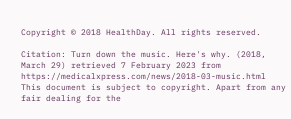Copyright © 2018 HealthDay. All rights reserved.

Citation: Turn down the music. Here's why. (2018, March 29) retrieved 7 February 2023 from https://medicalxpress.com/news/2018-03-music.html
This document is subject to copyright. Apart from any fair dealing for the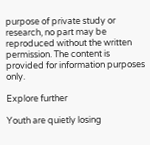purpose of private study or research, no part may be reproduced without the written permission. The content is provided for information purposes only.

Explore further

Youth are quietly losing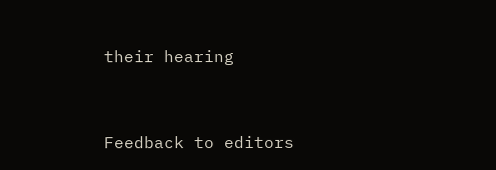their hearing


Feedback to editors